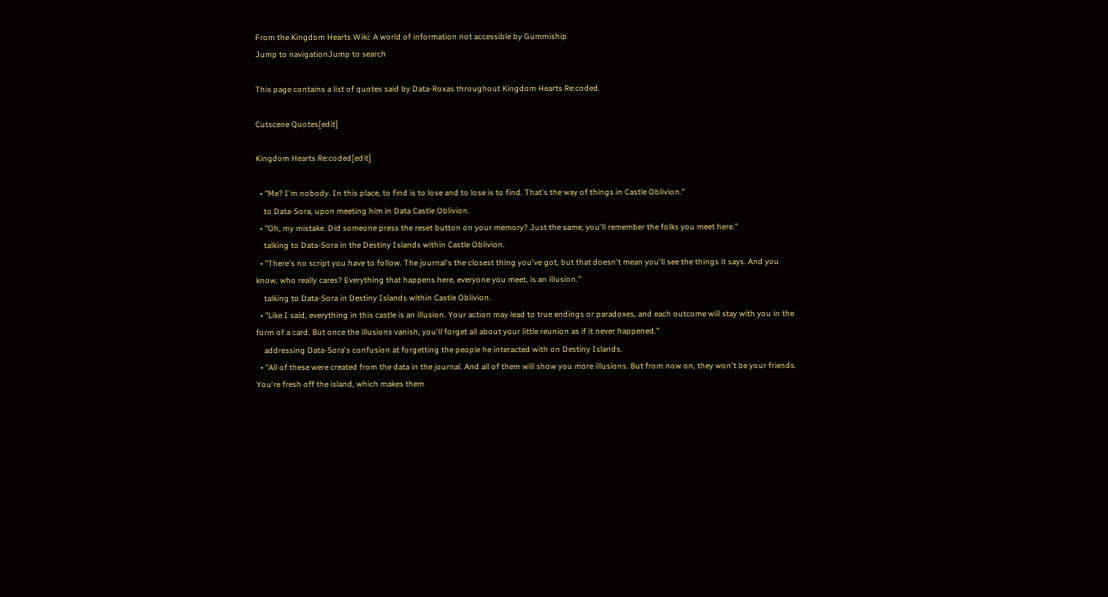From the Kingdom Hearts Wiki: A world of information not accessible by Gummiship
Jump to navigationJump to search

This page contains a list of quotes said by Data-Roxas throughout Kingdom Hearts Re:coded.

Cutscene Quotes[edit]

Kingdom Hearts Re:coded[edit]

  • "Me? I'm nobody. In this place, to find is to lose and to lose is to find. That's the way of things in Castle Oblivion."
    to Data-Sora, upon meeting him in Data Castle Oblivion.
  • "Oh, my mistake. Did someone press the reset button on your memory? Just the same, you'll remember the folks you meet here."
    talking to Data-Sora in the Destiny Islands within Castle Oblivion.
  • "There's no script you have to follow. The journal's the closest thing you've got, but that doesn't mean you'll see the things it says. And you know, who really cares? Everything that happens here, everyone you meet, is an illusion."
    talking to Data-Sora in Destiny Islands within Castle Oblivion.
  • "Like I said, everything in this castle is an illusion. Your action may lead to true endings or paradoxes, and each outcome will stay with you in the form of a card. But once the illusions vanish, you'll forget all about your little reunion as if it never happened."
    addressing Data-Sora's confusion at forgetting the people he interacted with on Destiny Islands.
  • "All of these were created from the data in the journal. And all of them will show you more illusions. But from now on, they won't be your friends. You're fresh off the island, which makes them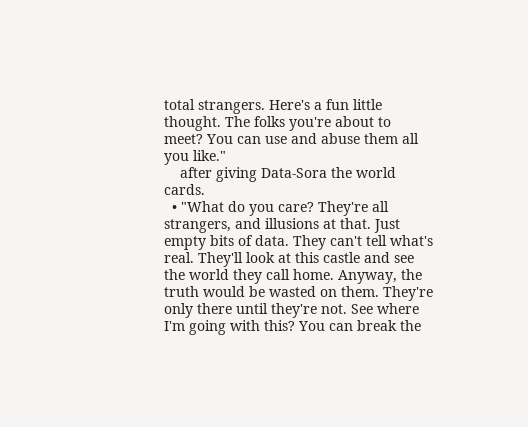total strangers. Here's a fun little thought. The folks you're about to meet? You can use and abuse them all you like."
    after giving Data-Sora the world cards.
  • "What do you care? They're all strangers, and illusions at that. Just empty bits of data. They can't tell what's real. They'll look at this castle and see the world they call home. Anyway, the truth would be wasted on them. They're only there until they're not. See where I'm going with this? You can break the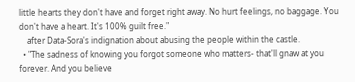little hearts they don't have and forget right away. No hurt feelings, no baggage. You don't have a heart. It's 100% guilt free."
    after Data-Sora's indignation about abusing the people within the castle.
  • "The sadness of knowing you forgot someone who matters- that'll gnaw at you forever. And you believe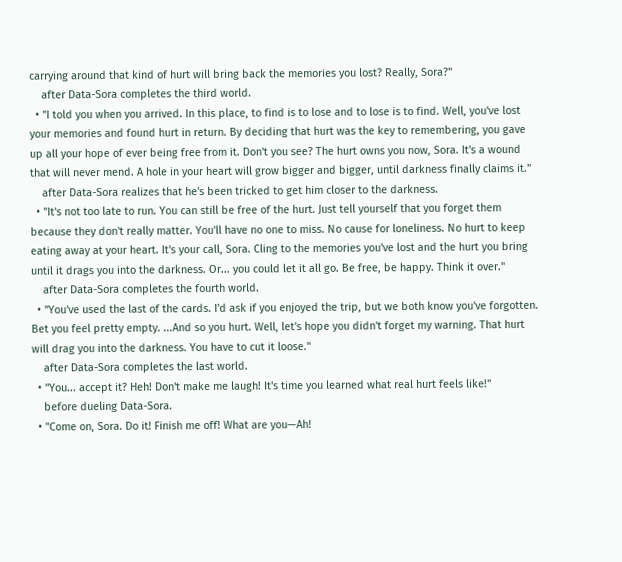carrying around that kind of hurt will bring back the memories you lost? Really, Sora?"
    after Data-Sora completes the third world.
  • "I told you when you arrived. In this place, to find is to lose and to lose is to find. Well, you've lost your memories and found hurt in return. By deciding that hurt was the key to remembering, you gave up all your hope of ever being free from it. Don't you see? The hurt owns you now, Sora. It's a wound that will never mend. A hole in your heart will grow bigger and bigger, until darkness finally claims it."
    after Data-Sora realizes that he's been tricked to get him closer to the darkness.
  • "It's not too late to run. You can still be free of the hurt. Just tell yourself that you forget them because they don't really matter. You'll have no one to miss. No cause for loneliness. No hurt to keep eating away at your heart. It's your call, Sora. Cling to the memories you've lost and the hurt you bring until it drags you into the darkness. Or... you could let it all go. Be free, be happy. Think it over."
    after Data-Sora completes the fourth world.
  • "You've used the last of the cards. I'd ask if you enjoyed the trip, but we both know you've forgotten. Bet you feel pretty empty. ...And so you hurt. Well, let's hope you didn't forget my warning. That hurt will drag you into the darkness. You have to cut it loose."
    after Data-Sora completes the last world.
  • "You... accept it? Heh! Don't make me laugh! It's time you learned what real hurt feels like!"
    before dueling Data-Sora.
  • "Come on, Sora. Do it! Finish me off! What are you—Ah!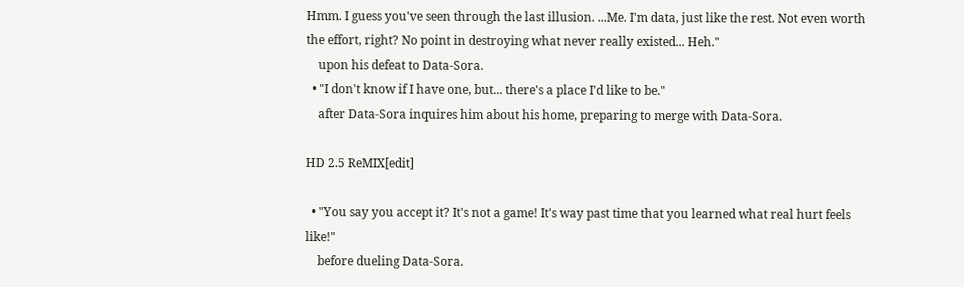Hmm. I guess you've seen through the last illusion. ...Me. I'm data, just like the rest. Not even worth the effort, right? No point in destroying what never really existed... Heh."
    upon his defeat to Data-Sora.
  • "I don't know if I have one, but... there's a place I'd like to be."
    after Data-Sora inquires him about his home, preparing to merge with Data-Sora.

HD 2.5 ReMIX[edit]

  • "You say you accept it? It's not a game! It's way past time that you learned what real hurt feels like!"
    before dueling Data-Sora.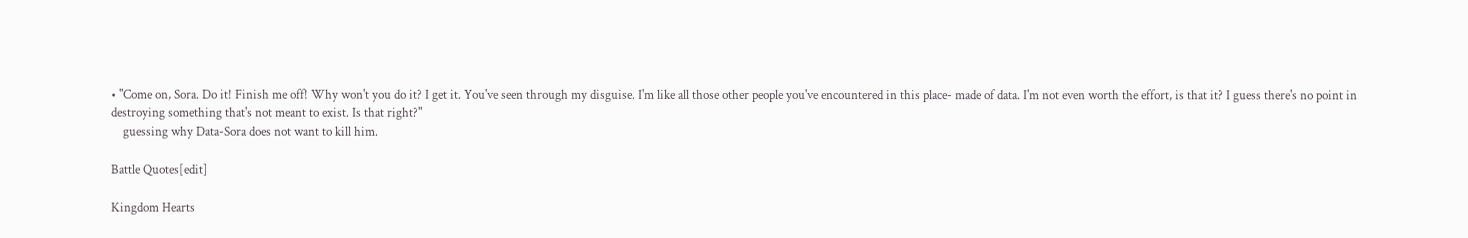• "Come on, Sora. Do it! Finish me off! Why won't you do it? I get it. You've seen through my disguise. I'm like all those other people you've encountered in this place- made of data. I'm not even worth the effort, is that it? I guess there's no point in destroying something that's not meant to exist. Is that right?"
    guessing why Data-Sora does not want to kill him.

Battle Quotes[edit]

Kingdom Hearts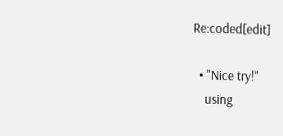Re:coded[edit]

  • "Nice try!"
    using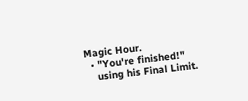Magic Hour.
  • "You're finished!"
    using his Final Limit.